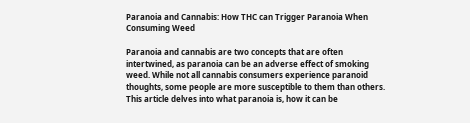Paranoia and Cannabis: How THC can Trigger Paranoia When Consuming Weed

Paranoia and cannabis are two concepts that are often intertwined, as paranoia can be an adverse effect of smoking weed. While not all cannabis consumers experience paranoid thoughts, some people are more susceptible to them than others. This article delves into what paranoia is, how it can be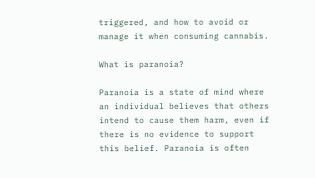triggered, and how to avoid or manage it when consuming cannabis.

What is paranoia?

Paranoia is a state of mind where an individual believes that others intend to cause them harm, even if there is no evidence to support this belief. Paranoia is often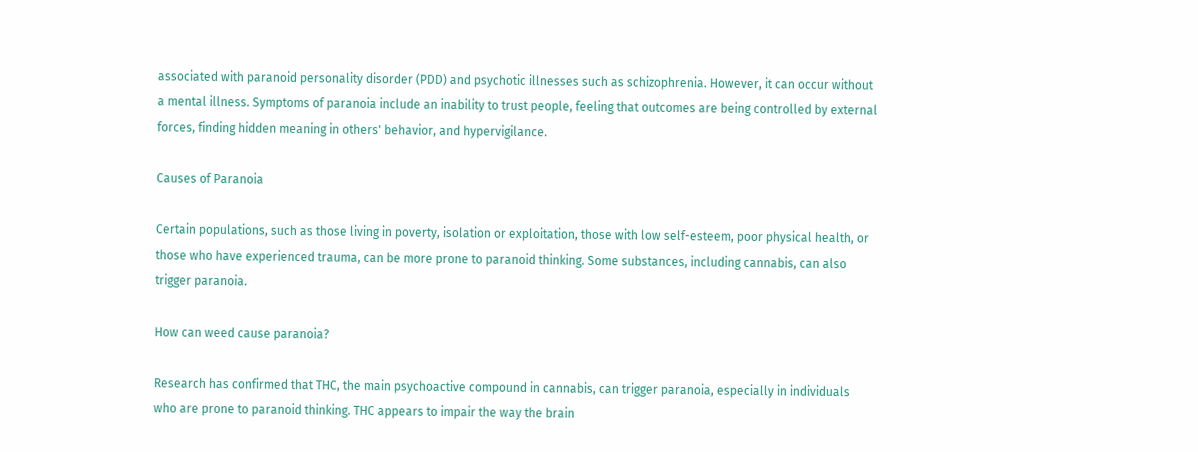associated with paranoid personality disorder (PDD) and psychotic illnesses such as schizophrenia. However, it can occur without a mental illness. Symptoms of paranoia include an inability to trust people, feeling that outcomes are being controlled by external forces, finding hidden meaning in others' behavior, and hypervigilance.

Causes of Paranoia

Certain populations, such as those living in poverty, isolation or exploitation, those with low self-esteem, poor physical health, or those who have experienced trauma, can be more prone to paranoid thinking. Some substances, including cannabis, can also trigger paranoia.

How can weed cause paranoia?

Research has confirmed that THC, the main psychoactive compound in cannabis, can trigger paranoia, especially in individuals who are prone to paranoid thinking. THC appears to impair the way the brain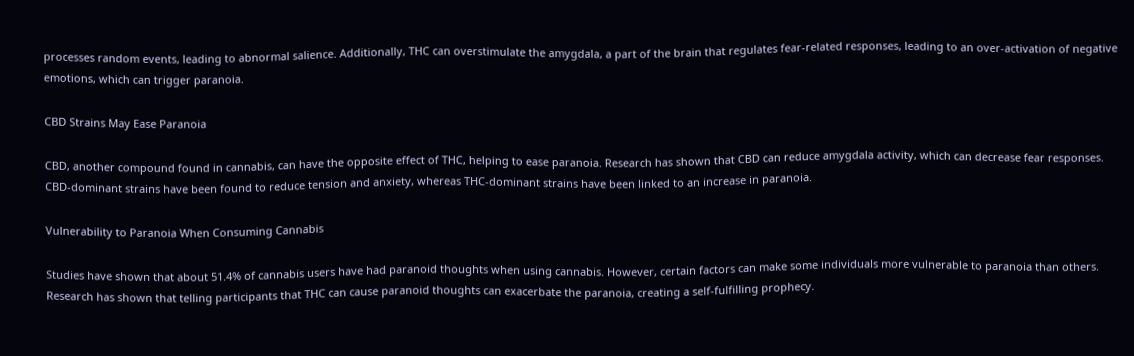processes random events, leading to abnormal salience. Additionally, THC can overstimulate the amygdala, a part of the brain that regulates fear-related responses, leading to an over-activation of negative emotions, which can trigger paranoia.

CBD Strains May Ease Paranoia

CBD, another compound found in cannabis, can have the opposite effect of THC, helping to ease paranoia. Research has shown that CBD can reduce amygdala activity, which can decrease fear responses. CBD-dominant strains have been found to reduce tension and anxiety, whereas THC-dominant strains have been linked to an increase in paranoia.

Vulnerability to Paranoia When Consuming Cannabis

Studies have shown that about 51.4% of cannabis users have had paranoid thoughts when using cannabis. However, certain factors can make some individuals more vulnerable to paranoia than others. Research has shown that telling participants that THC can cause paranoid thoughts can exacerbate the paranoia, creating a self-fulfilling prophecy.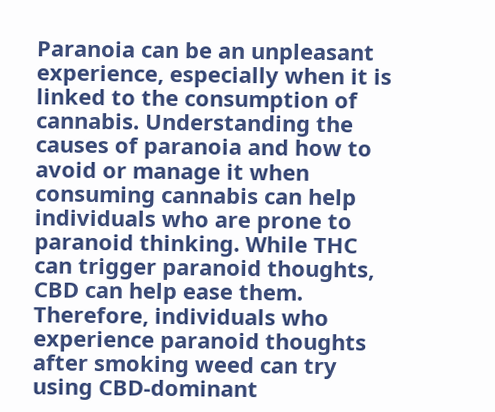Paranoia can be an unpleasant experience, especially when it is linked to the consumption of cannabis. Understanding the causes of paranoia and how to avoid or manage it when consuming cannabis can help individuals who are prone to paranoid thinking. While THC can trigger paranoid thoughts, CBD can help ease them. Therefore, individuals who experience paranoid thoughts after smoking weed can try using CBD-dominant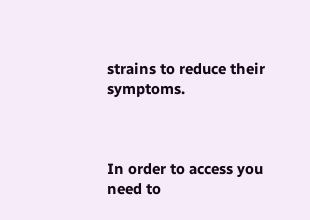strains to reduce their symptoms.



In order to access you need to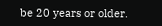be 20 years or older.